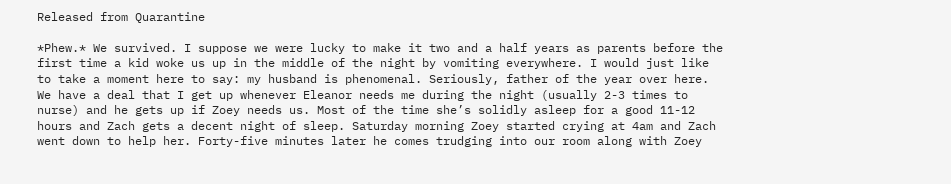Released from Quarantine

*Phew.* We survived. I suppose we were lucky to make it two and a half years as parents before the first time a kid woke us up in the middle of the night by vomiting everywhere. I would just like to take a moment here to say: my husband is phenomenal. Seriously, father of the year over here. We have a deal that I get up whenever Eleanor needs me during the night (usually 2-3 times to nurse) and he gets up if Zoey needs us. Most of the time she’s solidly asleep for a good 11-12 hours and Zach gets a decent night of sleep. Saturday morning Zoey started crying at 4am and Zach went down to help her. Forty-five minutes later he comes trudging into our room along with Zoey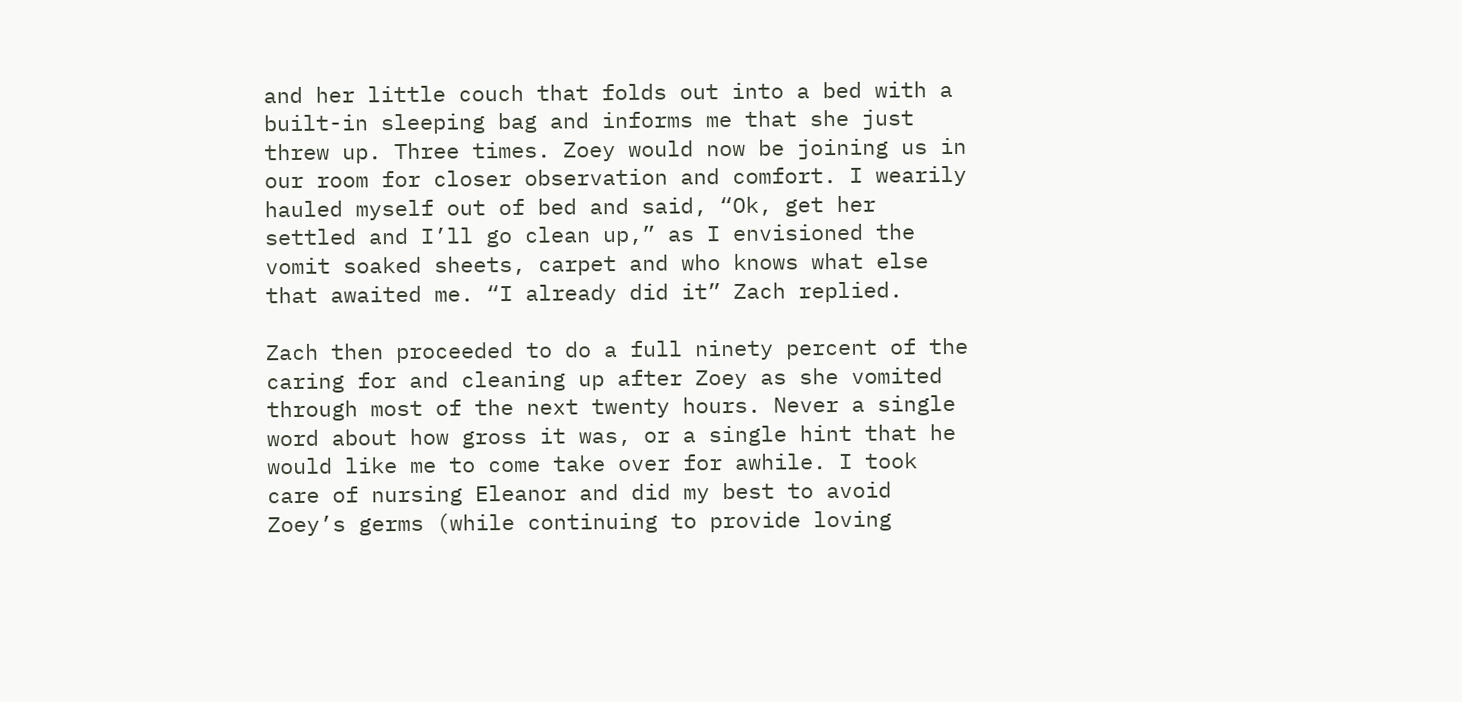and her little couch that folds out into a bed with a built-in sleeping bag and informs me that she just threw up. Three times. Zoey would now be joining us in our room for closer observation and comfort. I wearily hauled myself out of bed and said, “Ok, get her settled and I’ll go clean up,” as I envisioned the vomit soaked sheets, carpet and who knows what else that awaited me. “I already did it” Zach replied.

Zach then proceeded to do a full ninety percent of the caring for and cleaning up after Zoey as she vomited through most of the next twenty hours. Never a single word about how gross it was, or a single hint that he would like me to come take over for awhile. I took care of nursing Eleanor and did my best to avoid Zoey’s germs (while continuing to provide loving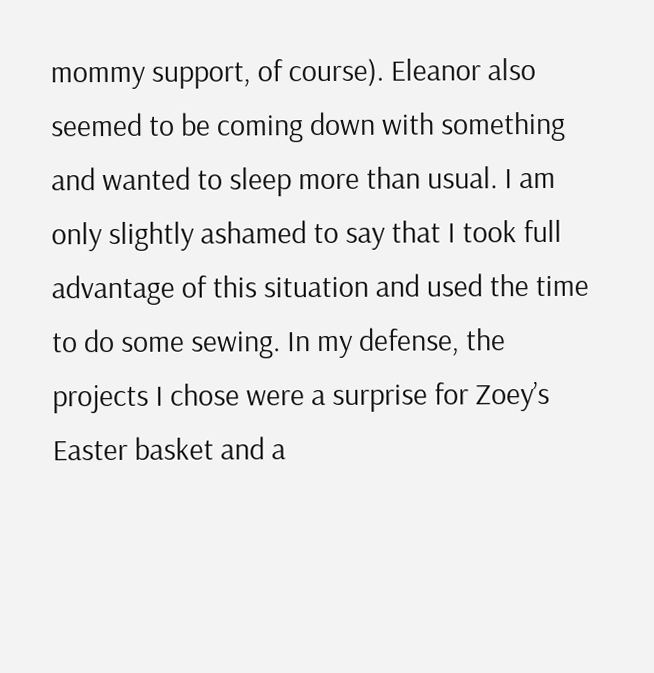mommy support, of course). Eleanor also seemed to be coming down with something and wanted to sleep more than usual. I am only slightly ashamed to say that I took full advantage of this situation and used the time to do some sewing. In my defense, the projects I chose were a surprise for Zoey’s Easter basket and a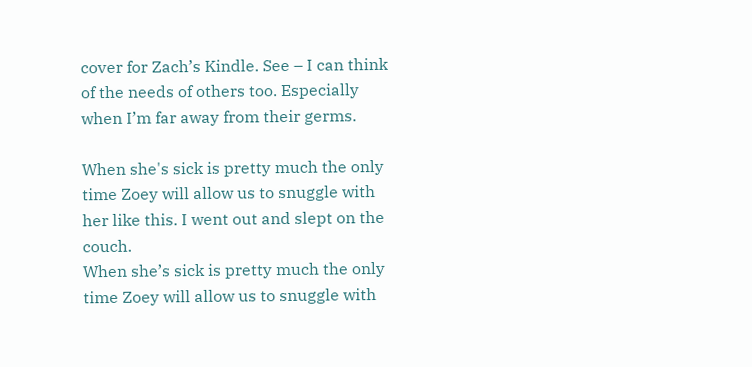cover for Zach’s Kindle. See – I can think of the needs of others too. Especially when I’m far away from their germs.

When she's sick is pretty much the only time Zoey will allow us to snuggle with her like this. I went out and slept on the couch.
When she’s sick is pretty much the only time Zoey will allow us to snuggle with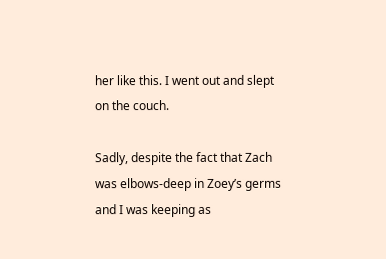her like this. I went out and slept on the couch.

Sadly, despite the fact that Zach was elbows-deep in Zoey’s germs and I was keeping as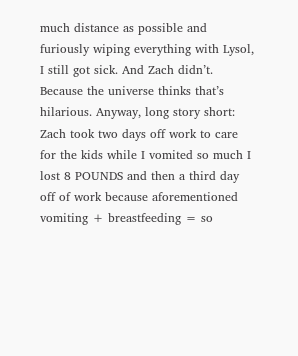much distance as possible and furiously wiping everything with Lysol, I still got sick. And Zach didn’t. Because the universe thinks that’s hilarious. Anyway, long story short: Zach took two days off work to care for the kids while I vomited so much I lost 8 POUNDS and then a third day off of work because aforementioned vomiting + breastfeeding = so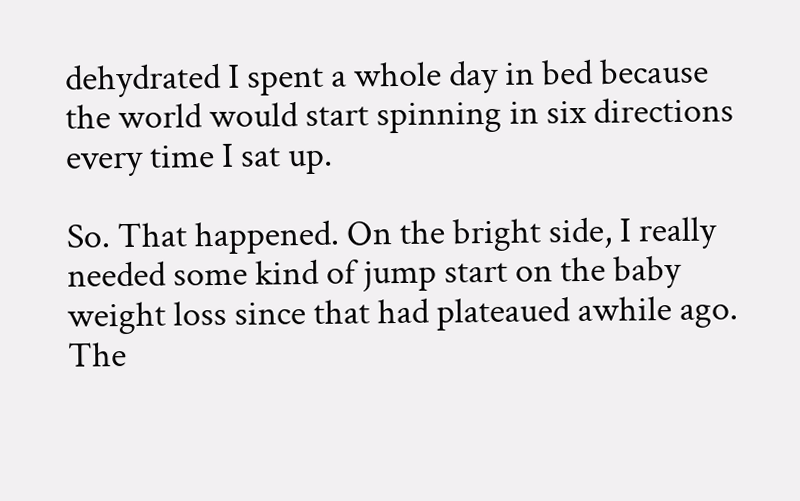dehydrated I spent a whole day in bed because the world would start spinning in six directions every time I sat up.

So. That happened. On the bright side, I really needed some kind of jump start on the baby weight loss since that had plateaued awhile ago. The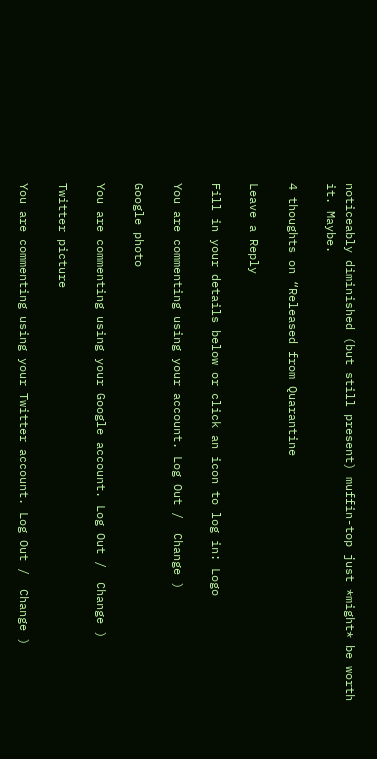noticeably diminished (but still present) muffin-top just *might* be worth it. Maybe.

4 thoughts on “Released from Quarantine

Leave a Reply

Fill in your details below or click an icon to log in: Logo

You are commenting using your account. Log Out /  Change )

Google photo

You are commenting using your Google account. Log Out /  Change )

Twitter picture

You are commenting using your Twitter account. Log Out /  Change )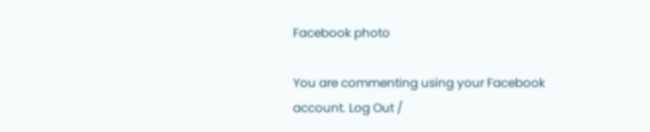Facebook photo

You are commenting using your Facebook account. Log Out /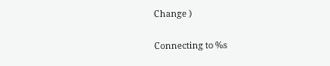Change )

Connecting to %s